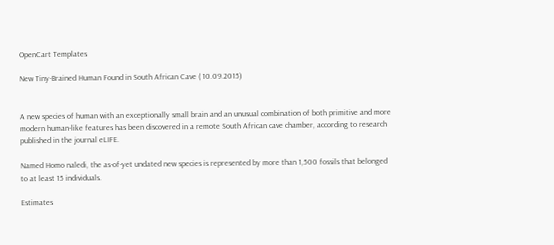OpenCart Templates

New Tiny-Brained Human Found in South African Cave ( 10.09.2015)


A new species of human with an exceptionally small brain and an unusual combination of both primitive and more modern human-like features has been discovered in a remote South African cave chamber, according to research published in the journal eLIFE.

Named Homo naledi, the as-of-yet undated new species is represented by more than 1,500 fossils that belonged to at least 15 individuals.

Estimates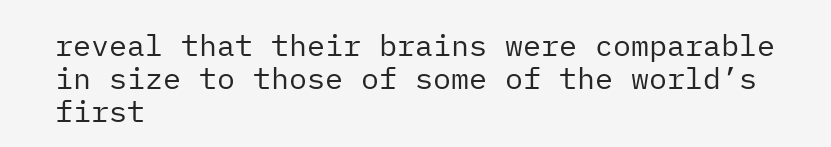reveal that their brains were comparable in size to those of some of the world’s first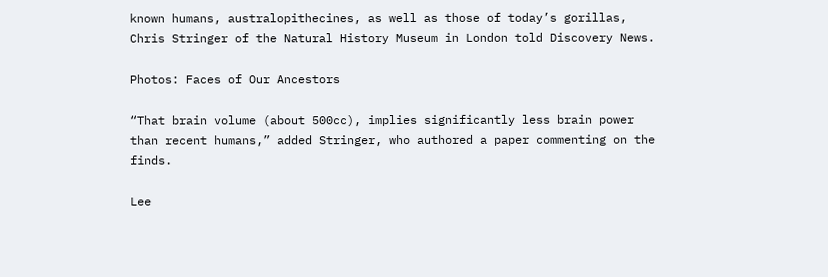known humans, australopithecines, as well as those of today’s gorillas, Chris Stringer of the Natural History Museum in London told Discovery News.

Photos: Faces of Our Ancestors

“That brain volume (about 500cc), implies significantly less brain power than recent humans,” added Stringer, who authored a paper commenting on the finds.

Lee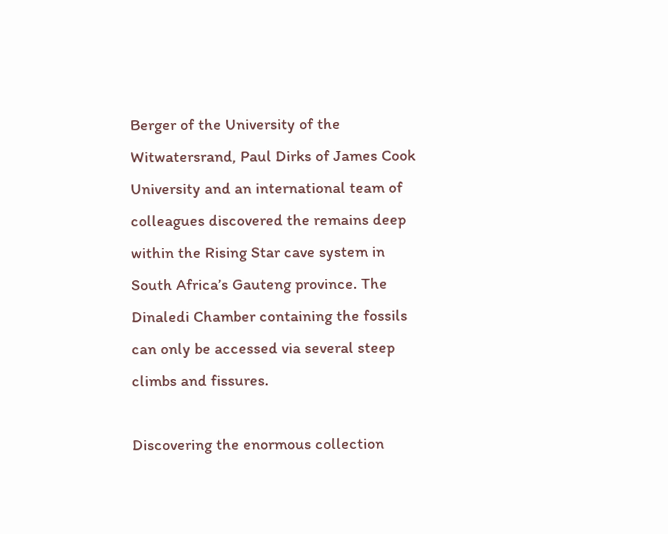Berger of the University of the Witwatersrand, Paul Dirks of James Cook University and an international team of colleagues discovered the remains deep within the Rising Star cave system in South Africa’s Gauteng province. The Dinaledi Chamber containing the fossils can only be accessed via several steep climbs and fissures.

Discovering the enormous collection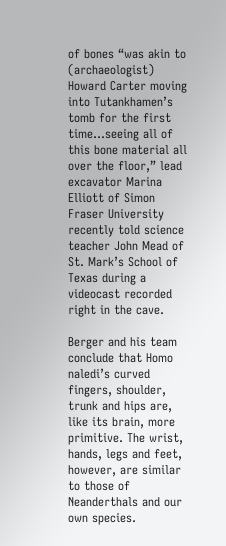of bones “was akin to (archaeologist) Howard Carter moving into Tutankhamen’s tomb for the first time…seeing all of this bone material all over the floor,” lead excavator Marina Elliott of Simon Fraser University recently told science teacher John Mead of St. Mark’s School of Texas during a videocast recorded right in the cave.

Berger and his team conclude that Homo naledi’s curved fingers, shoulder, trunk and hips are, like its brain, more primitive. The wrist, hands, legs and feet, however, are similar to those of Neanderthals and our own species.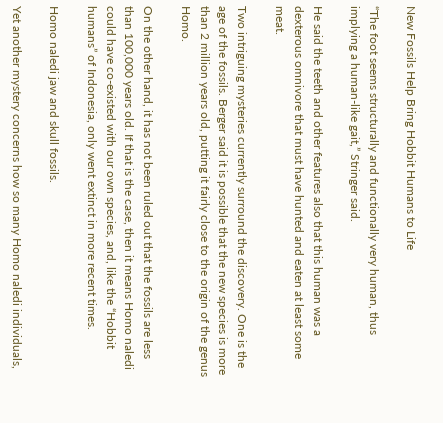New Fossils Help Bring Hobbit Humans to Life

“The foot seems structurally and functionally very human, thus implying a human-like gait,” Stringer said.

He said the teeth and other features also that this human was a dexterous omnivore that must have hunted and eaten at least some meat.

Two intriguing mysteries currently surround the discovery. One is the age of the fossils. Berger said it is possible that the new species is more than 2 million years old, putting it fairly close to the origin of the genus Homo.

On the other hand, it has not been ruled out that the fossils are less than 100,000 years old. If that is the case, then it means Homo naledi could have co-existed with our own species, and, like the “Hobbit humans” of Indonesia, only went extinct in more recent times.

Homo naledi jaw and skull fossils.

Yet another mystery concerns how so many Homo naledi individuals,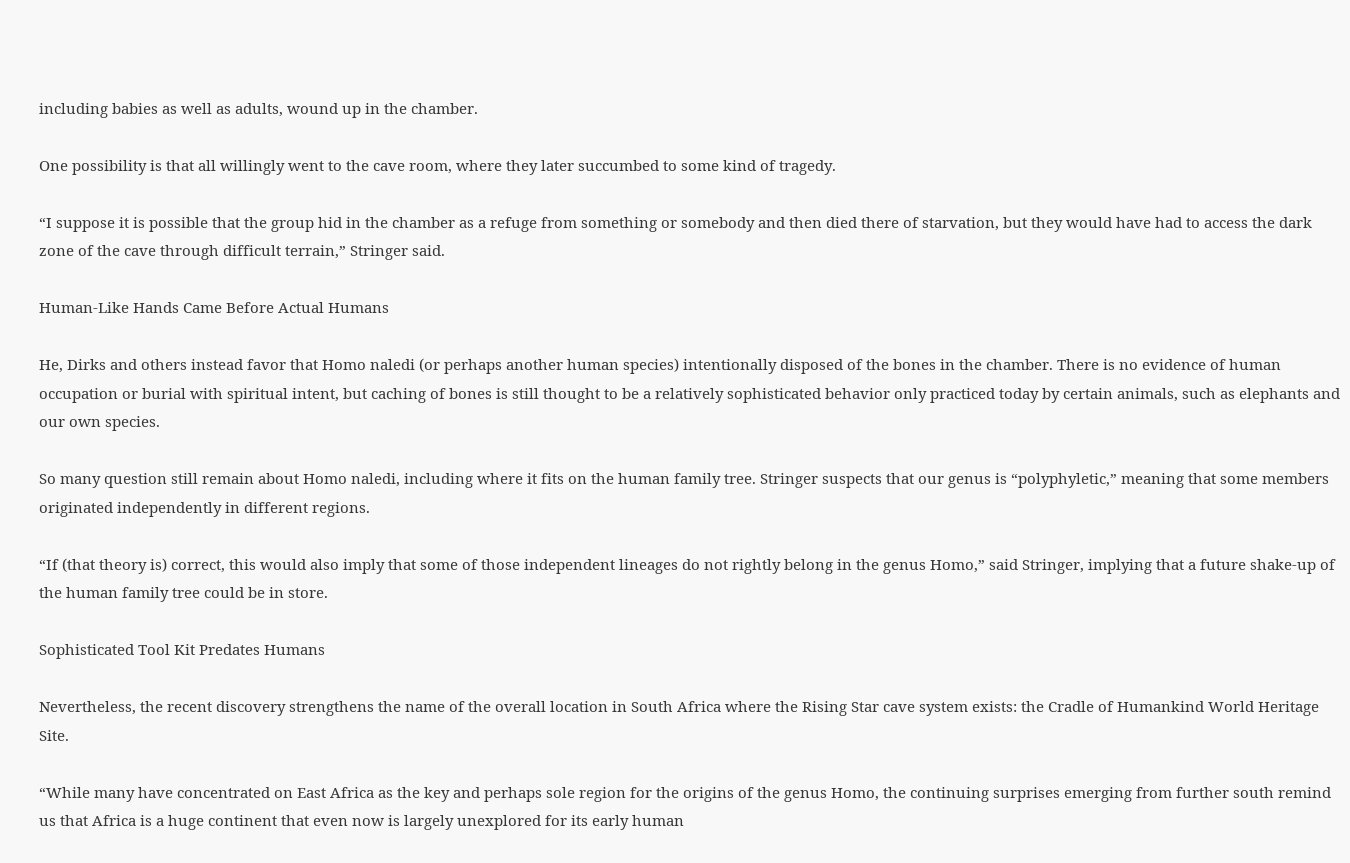including babies as well as adults, wound up in the chamber.

One possibility is that all willingly went to the cave room, where they later succumbed to some kind of tragedy.

“I suppose it is possible that the group hid in the chamber as a refuge from something or somebody and then died there of starvation, but they would have had to access the dark zone of the cave through difficult terrain,” Stringer said.

Human-Like Hands Came Before Actual Humans

He, Dirks and others instead favor that Homo naledi (or perhaps another human species) intentionally disposed of the bones in the chamber. There is no evidence of human occupation or burial with spiritual intent, but caching of bones is still thought to be a relatively sophisticated behavior only practiced today by certain animals, such as elephants and our own species.

So many question still remain about Homo naledi, including where it fits on the human family tree. Stringer suspects that our genus is “polyphyletic,” meaning that some members originated independently in different regions.

“If (that theory is) correct, this would also imply that some of those independent lineages do not rightly belong in the genus Homo,” said Stringer, implying that a future shake-up of the human family tree could be in store.

Sophisticated Tool Kit Predates Humans

Nevertheless, the recent discovery strengthens the name of the overall location in South Africa where the Rising Star cave system exists: the Cradle of Humankind World Heritage Site.

“While many have concentrated on East Africa as the key and perhaps sole region for the origins of the genus Homo, the continuing surprises emerging from further south remind us that Africa is a huge continent that even now is largely unexplored for its early human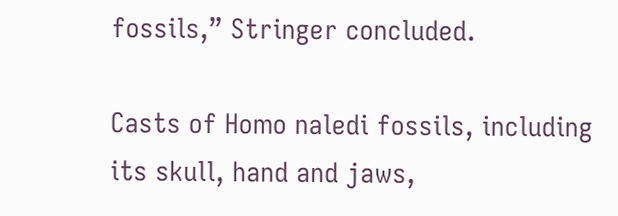fossils,” Stringer concluded.

Casts of Homo naledi fossils, including its skull, hand and jaws,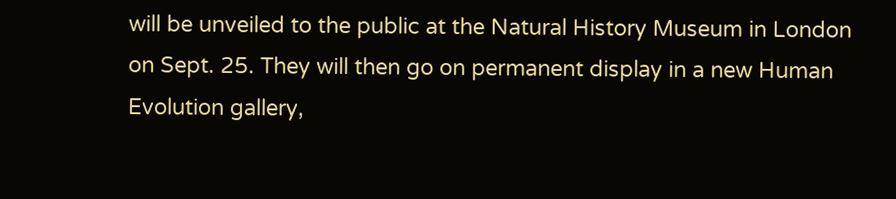will be unveiled to the public at the Natural History Museum in London on Sept. 25. They will then go on permanent display in a new Human Evolution gallery,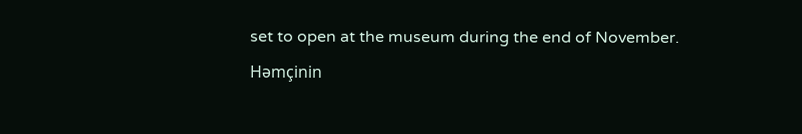set to open at the museum during the end of November.

Həmçinin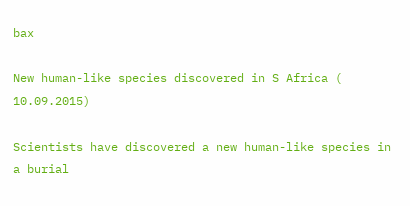bax

New human-like species discovered in S Africa ( 10.09.2015)

Scientists have discovered a new human-like species in a burial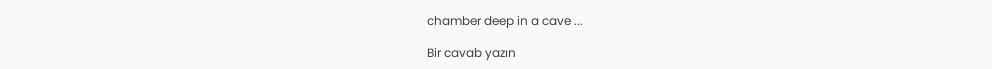chamber deep in a cave ...

Bir cavab yazın